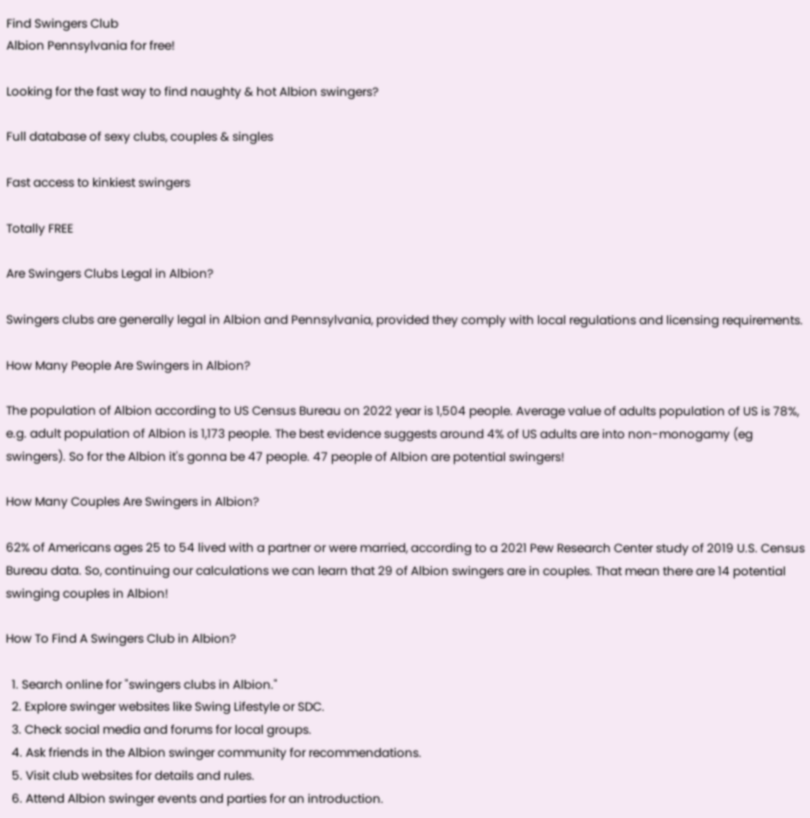Find Swingers Club
Albion Pennsylvania for free!

Looking for the fast way to find naughty & hot Albion swingers?

Full database of sexy clubs, couples & singles

Fast access to kinkiest swingers

Totally FREE

Are Swingers Clubs Legal in Albion?

Swingers clubs are generally legal in Albion and Pennsylvania, provided they comply with local regulations and licensing requirements.

How Many People Are Swingers in Albion?

The population of Albion according to US Census Bureau on 2022 year is 1,504 people. Average value of adults population of US is 78%, e.g. adult population of Albion is 1,173 people. The best evidence suggests around 4% of US adults are into non-monogamy (eg swingers). So for the Albion it's gonna be 47 people. 47 people of Albion are potential swingers!

How Many Couples Are Swingers in Albion?

62% of Americans ages 25 to 54 lived with a partner or were married, according to a 2021 Pew Research Center study of 2019 U.S. Census Bureau data. So, continuing our calculations we can learn that 29 of Albion swingers are in couples. That mean there are 14 potential swinging couples in Albion!

How To Find A Swingers Club in Albion?

  1. Search online for "swingers clubs in Albion."
  2. Explore swinger websites like Swing Lifestyle or SDC.
  3. Check social media and forums for local groups.
  4. Ask friends in the Albion swinger community for recommendations.
  5. Visit club websites for details and rules.
  6. Attend Albion swinger events and parties for an introduction.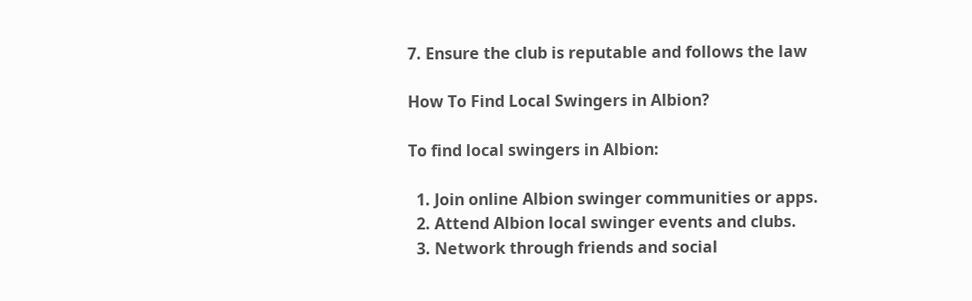7. Ensure the club is reputable and follows the law

How To Find Local Swingers in Albion?

To find local swingers in Albion:

  1. Join online Albion swinger communities or apps.
  2. Attend Albion local swinger events and clubs.
  3. Network through friends and social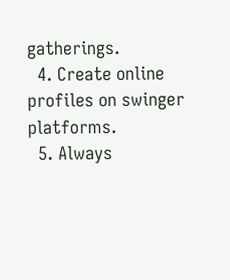gatherings.
  4. Create online profiles on swinger platforms.
  5. Always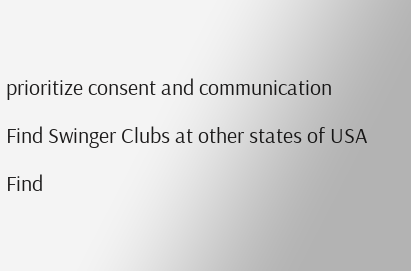prioritize consent and communication

Find Swinger Clubs at other states of USA

Find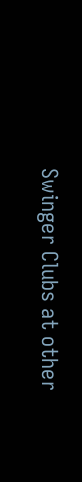Swinger Clubs at other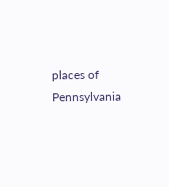places of Pennsylvania